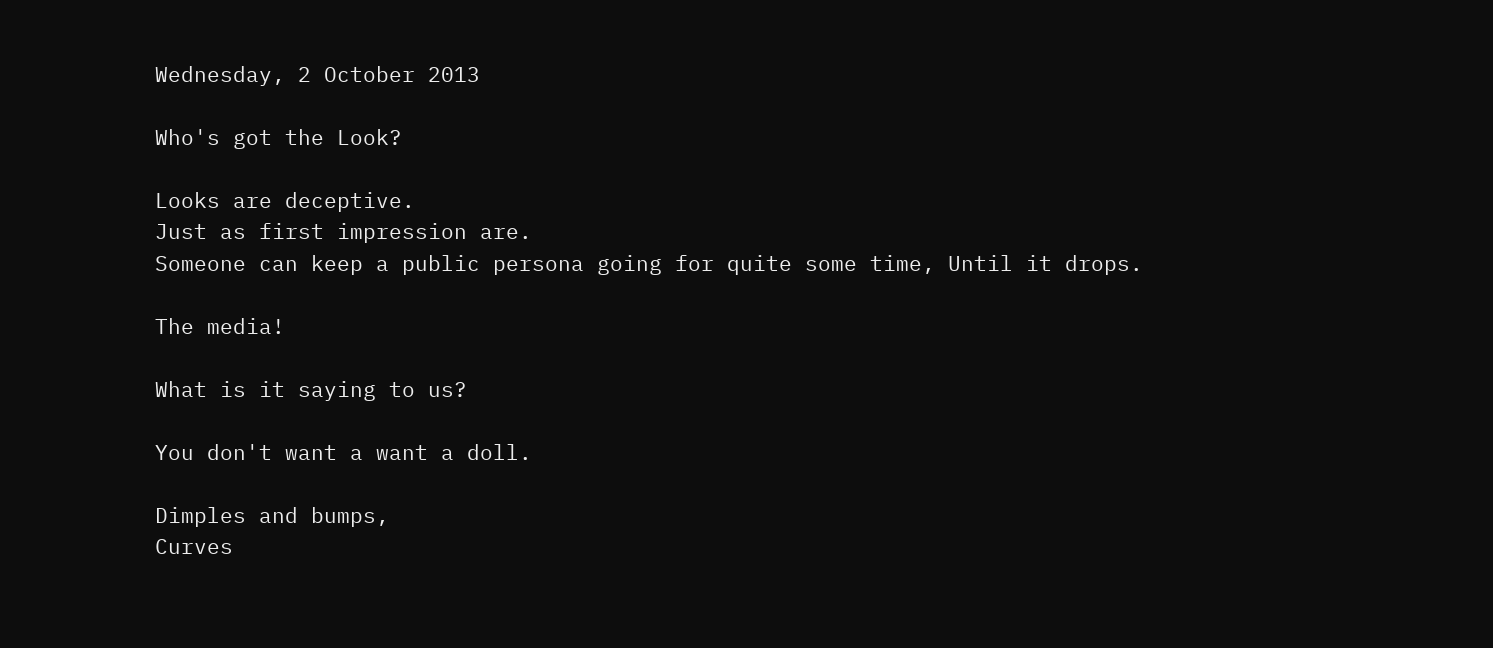Wednesday, 2 October 2013

Who's got the Look?

Looks are deceptive.
Just as first impression are.
Someone can keep a public persona going for quite some time, Until it drops.

The media!

What is it saying to us?

You don't want a want a doll.

Dimples and bumps,
Curves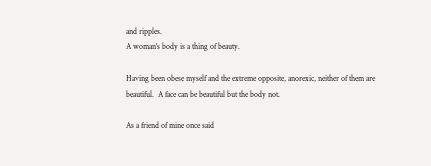and ripples.
A woman's body is a thing of beauty.

Having been obese myself and the extreme opposite, anorexic, neither of them are beautiful.  A face can be beautiful but the body not.

As a friend of mine once said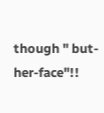though " but-her-face"!!